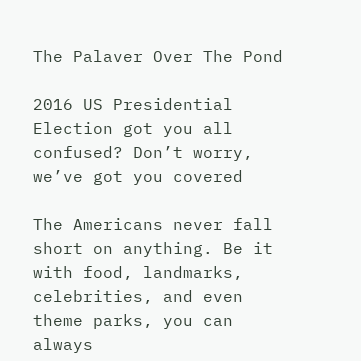The Palaver Over The Pond

2016 US Presidential Election got you all confused? Don’t worry, we’ve got you covered

The Americans never fall short on anything. Be it with food, landmarks, celebrities, and even theme parks, you can always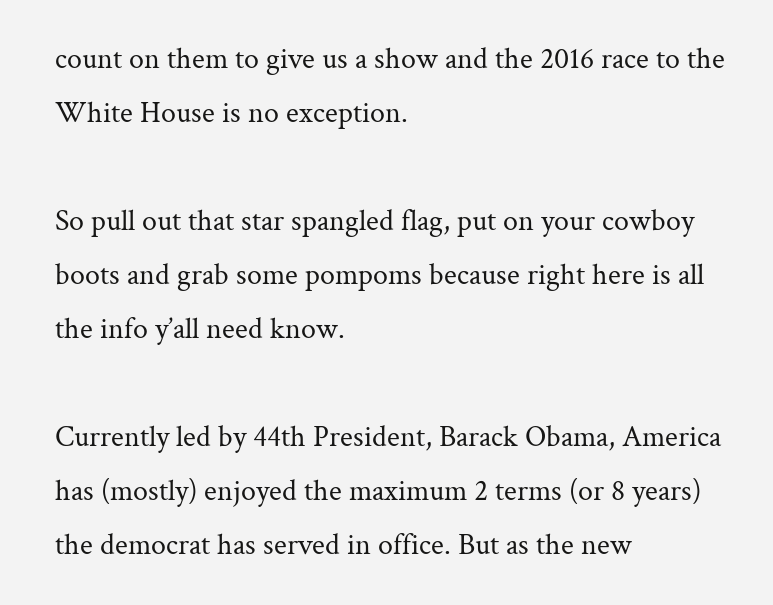count on them to give us a show and the 2016 race to the White House is no exception.

So pull out that star spangled flag, put on your cowboy boots and grab some pompoms because right here is all the info y’all need know.

Currently led by 44th President, Barack Obama, America has (mostly) enjoyed the maximum 2 terms (or 8 years) the democrat has served in office. But as the new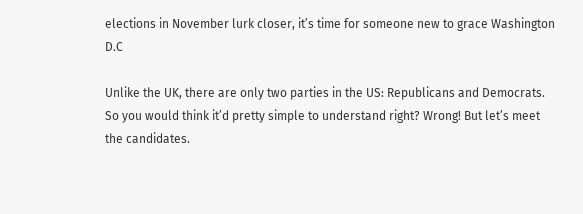elections in November lurk closer, it’s time for someone new to grace Washington D.C

Unlike the UK, there are only two parties in the US: Republicans and Democrats. So you would think it’d pretty simple to understand right? Wrong! But let’s meet the candidates.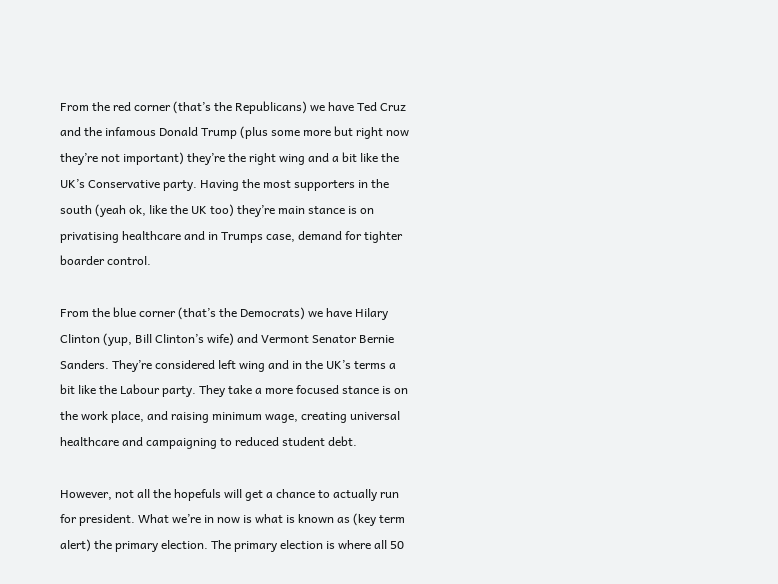From the red corner (that’s the Republicans) we have Ted Cruz and the infamous Donald Trump (plus some more but right now they’re not important) they’re the right wing and a bit like the UK’s Conservative party. Having the most supporters in the south (yeah ok, like the UK too) they’re main stance is on privatising healthcare and in Trumps case, demand for tighter boarder control.

From the blue corner (that’s the Democrats) we have Hilary Clinton (yup, Bill Clinton’s wife) and Vermont Senator Bernie Sanders. They’re considered left wing and in the UK’s terms a bit like the Labour party. They take a more focused stance is on the work place, and raising minimum wage, creating universal healthcare and campaigning to reduced student debt.

However, not all the hopefuls will get a chance to actually run for president. What we’re in now is what is known as (key term alert) the primary election. The primary election is where all 50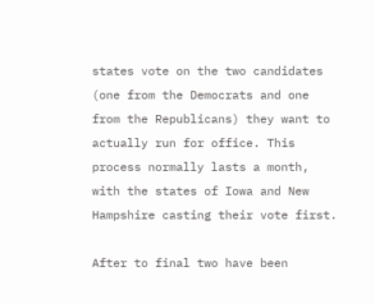states vote on the two candidates (one from the Democrats and one from the Republicans) they want to actually run for office. This process normally lasts a month, with the states of Iowa and New Hampshire casting their vote first.

After to final two have been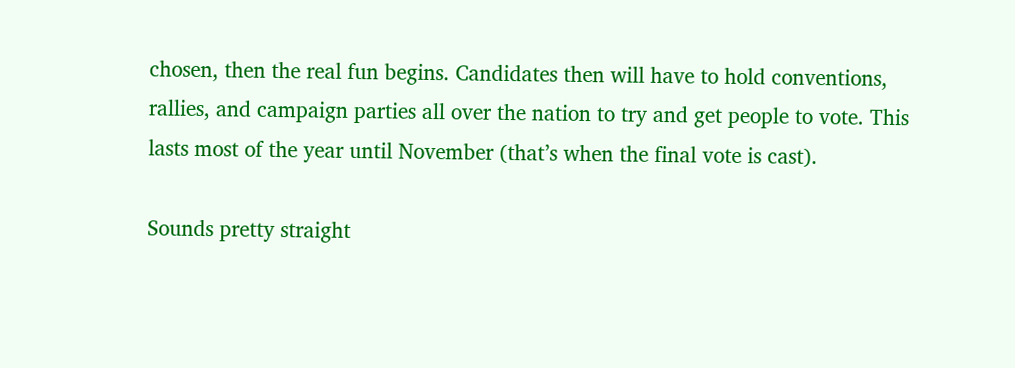chosen, then the real fun begins. Candidates then will have to hold conventions, rallies, and campaign parties all over the nation to try and get people to vote. This lasts most of the year until November (that’s when the final vote is cast).

Sounds pretty straight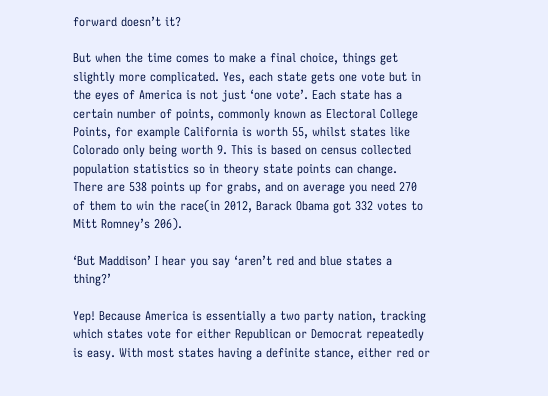forward doesn’t it?

But when the time comes to make a final choice, things get slightly more complicated. Yes, each state gets one vote but in the eyes of America is not just ‘one vote’. Each state has a certain number of points, commonly known as Electoral College Points, for example California is worth 55, whilst states like Colorado only being worth 9. This is based on census collected population statistics so in theory state points can change. There are 538 points up for grabs, and on average you need 270 of them to win the race(in 2012, Barack Obama got 332 votes to Mitt Romney’s 206).

‘But Maddison’ I hear you say ‘aren’t red and blue states a thing?’

Yep! Because America is essentially a two party nation, tracking which states vote for either Republican or Democrat repeatedly is easy. With most states having a definite stance, either red or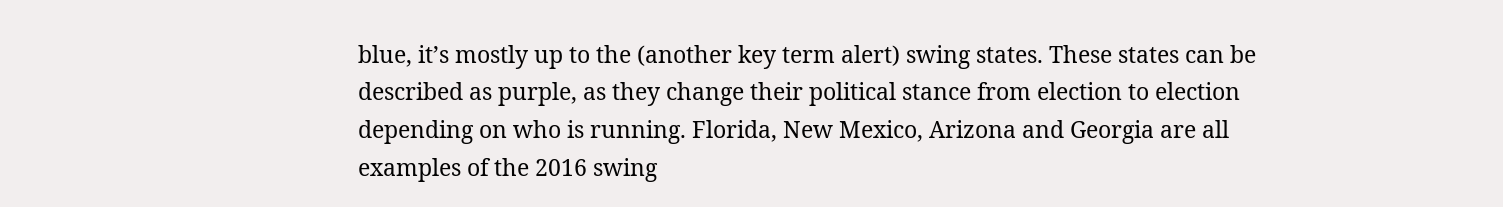blue, it’s mostly up to the (another key term alert) swing states. These states can be described as purple, as they change their political stance from election to election depending on who is running. Florida, New Mexico, Arizona and Georgia are all examples of the 2016 swing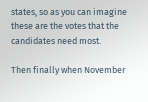states, so as you can imagine these are the votes that the candidates need most.

Then finally when November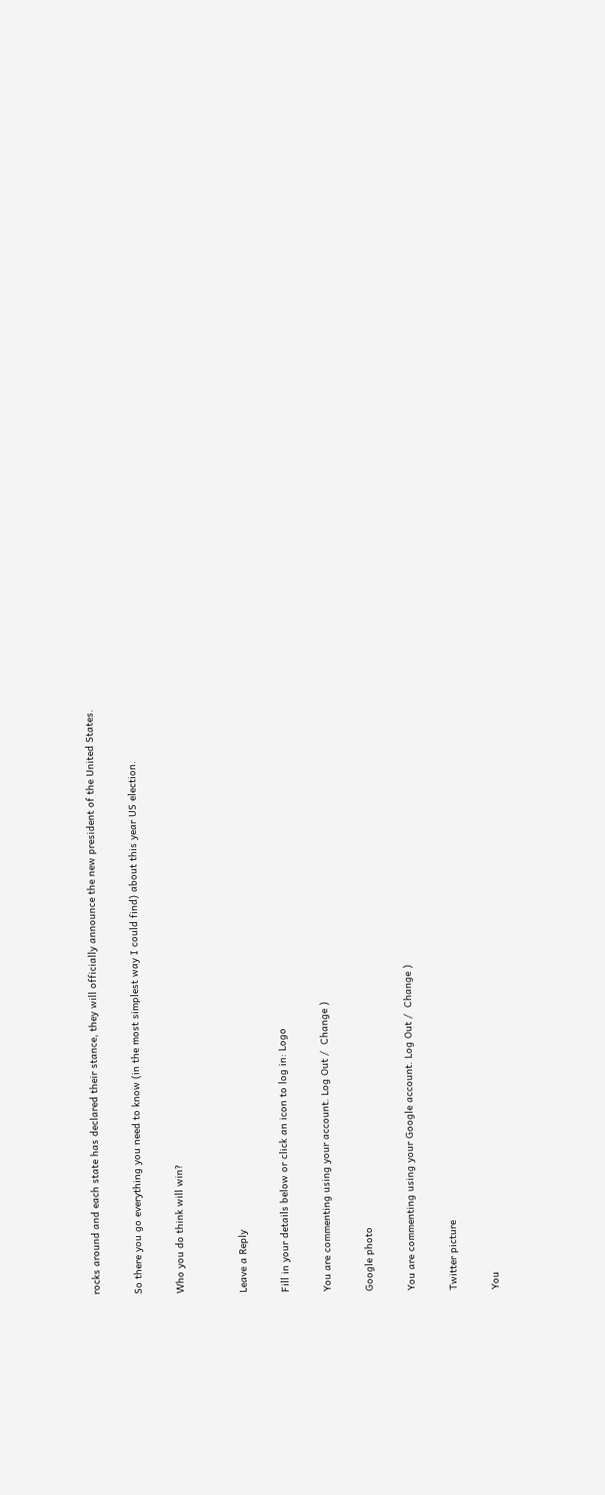rocks around and each state has declared their stance, they will officially announce the new president of the United States.

So there you go everything you need to know (in the most simplest way I could find) about this year US election.

Who you do think will win?


Leave a Reply

Fill in your details below or click an icon to log in: Logo

You are commenting using your account. Log Out /  Change )

Google photo

You are commenting using your Google account. Log Out /  Change )

Twitter picture

You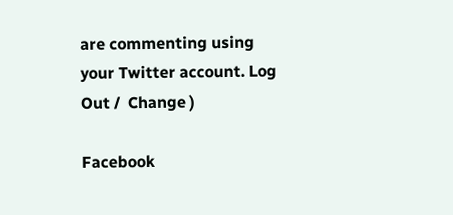are commenting using your Twitter account. Log Out /  Change )

Facebook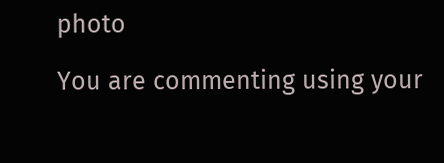photo

You are commenting using your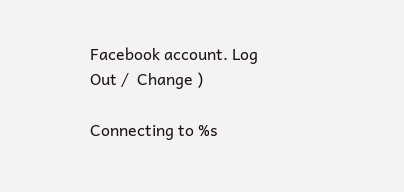Facebook account. Log Out /  Change )

Connecting to %s